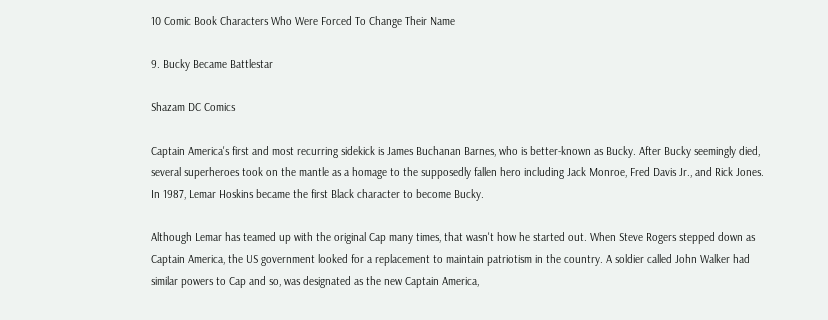10 Comic Book Characters Who Were Forced To Change Their Name

9. Bucky Became Battlestar

Shazam DC Comics

Captain America's first and most recurring sidekick is James Buchanan Barnes, who is better-known as Bucky. After Bucky seemingly died, several superheroes took on the mantle as a homage to the supposedly fallen hero including Jack Monroe, Fred Davis Jr., and Rick Jones. In 1987, Lemar Hoskins became the first Black character to become Bucky.

Although Lemar has teamed up with the original Cap many times, that wasn't how he started out. When Steve Rogers stepped down as Captain America, the US government looked for a replacement to maintain patriotism in the country. A soldier called John Walker had similar powers to Cap and so, was designated as the new Captain America,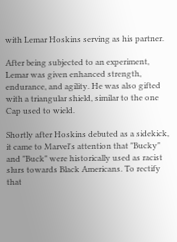with Lemar Hoskins serving as his partner.

After being subjected to an experiment, Lemar was given enhanced strength, endurance, and agility. He was also gifted with a triangular shield, similar to the one Cap used to wield.

Shortly after Hoskins debuted as a sidekick, it came to Marvel's attention that "Bucky" and "Buck" were historically used as racist slurs towards Black Americans. To rectify that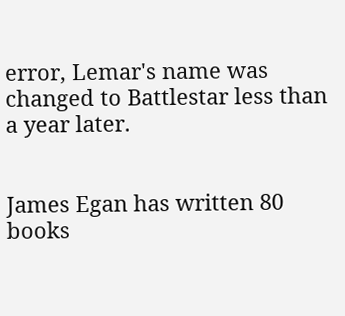error, Lemar's name was changed to Battlestar less than a year later.


James Egan has written 80 books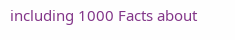including 1000 Facts about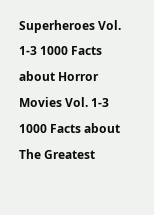Superheroes Vol. 1-3 1000 Facts about Horror Movies Vol. 1-3 1000 Facts about The Greatest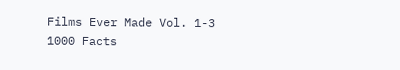Films Ever Made Vol. 1-3 1000 Facts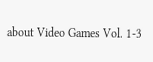about Video Games Vol. 1-3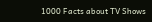1000 Facts about TV Shows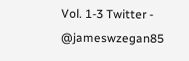Vol. 1-3 Twitter - @jameswzegan85